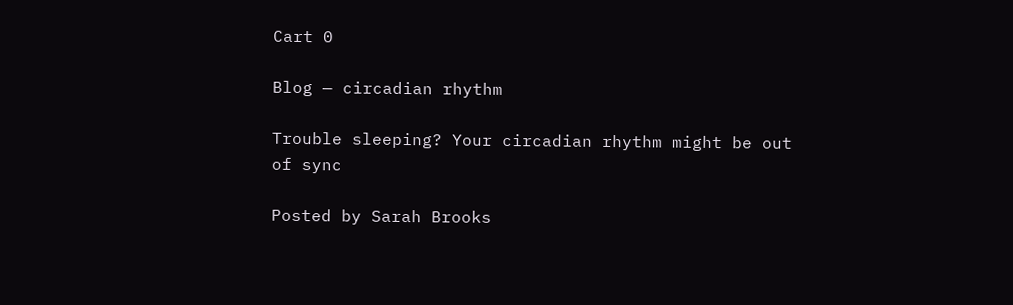Cart 0

Blog — circadian rhythm

Trouble sleeping? Your circadian rhythm might be out of sync

Posted by Sarah Brooks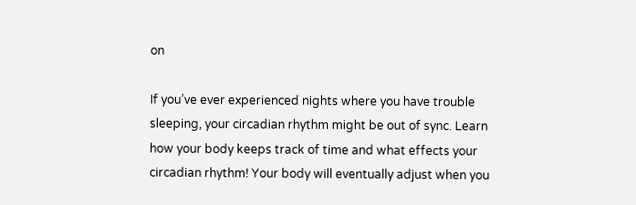on

If you’ve ever experienced nights where you have trouble sleeping, your circadian rhythm might be out of sync. Learn how your body keeps track of time and what effects your circadian rhythm! Your body will eventually adjust when you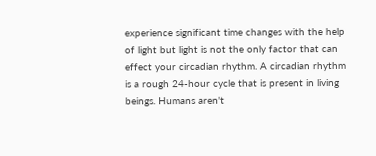experience significant time changes with the help of light but light is not the only factor that can effect your circadian rhythm. A circadian rhythm is a rough 24-hour cycle that is present in living beings. Humans aren't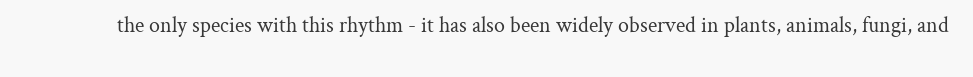the only species with this rhythm - it has also been widely observed in plants, animals, fungi, and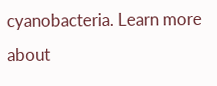cyanobacteria. Learn more about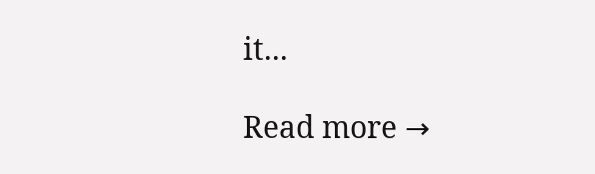it...

Read more →